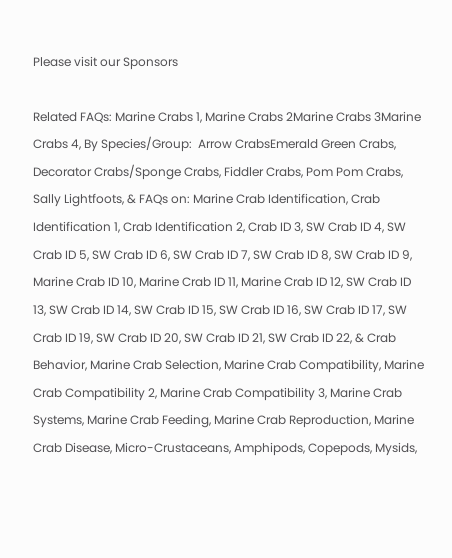Please visit our Sponsors

Related FAQs: Marine Crabs 1, Marine Crabs 2Marine Crabs 3Marine Crabs 4, By Species/Group:  Arrow CrabsEmerald Green Crabs, Decorator Crabs/Sponge Crabs, Fiddler Crabs, Pom Pom Crabs, Sally Lightfoots, & FAQs on: Marine Crab Identification, Crab Identification 1, Crab Identification 2, Crab ID 3, SW Crab ID 4, SW Crab ID 5, SW Crab ID 6, SW Crab ID 7, SW Crab ID 8, SW Crab ID 9, Marine Crab ID 10, Marine Crab ID 11, Marine Crab ID 12, SW Crab ID 13, SW Crab ID 14, SW Crab ID 15, SW Crab ID 16, SW Crab ID 17, SW Crab ID 19, SW Crab ID 20, SW Crab ID 21, SW Crab ID 22, & Crab Behavior, Marine Crab Selection, Marine Crab Compatibility, Marine Crab Compatibility 2, Marine Crab Compatibility 3, Marine Crab Systems, Marine Crab Feeding, Marine Crab Reproduction, Marine Crab Disease, Micro-Crustaceans, Amphipods, Copepods, Mysids,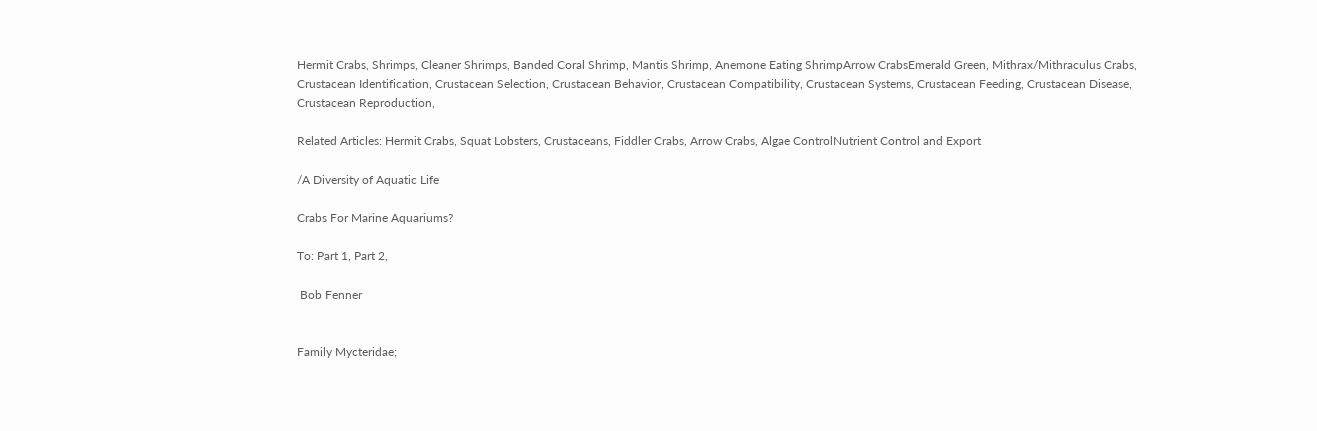Hermit Crabs, Shrimps, Cleaner Shrimps, Banded Coral Shrimp, Mantis Shrimp, Anemone Eating ShrimpArrow CrabsEmerald Green, Mithrax/Mithraculus Crabs, Crustacean Identification, Crustacean Selection, Crustacean Behavior, Crustacean Compatibility, Crustacean Systems, Crustacean Feeding, Crustacean Disease, Crustacean Reproduction,

Related Articles: Hermit Crabs, Squat Lobsters, Crustaceans, Fiddler Crabs, Arrow Crabs, Algae ControlNutrient Control and Export

/A Diversity of Aquatic Life

Crabs For Marine Aquariums?

To: Part 1, Part 2,

 Bob Fenner


Family Mycteridae;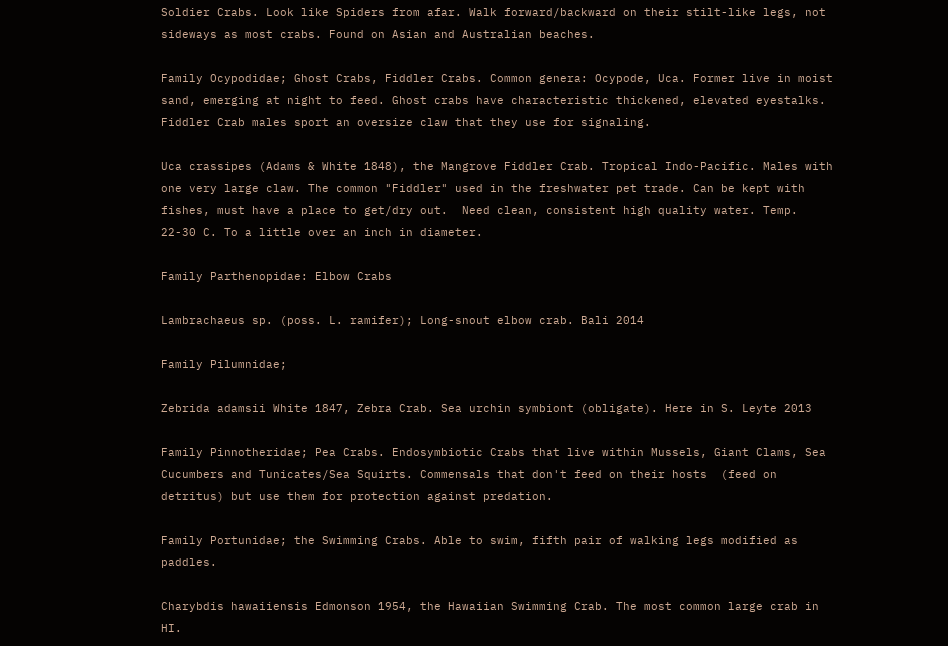Soldier Crabs. Look like Spiders from afar. Walk forward/backward on their stilt-like legs, not sideways as most crabs. Found on Asian and Australian beaches.

Family Ocypodidae; Ghost Crabs, Fiddler Crabs. Common genera: Ocypode, Uca. Former live in moist sand, emerging at night to feed. Ghost crabs have characteristic thickened, elevated eyestalks. Fiddler Crab males sport an oversize claw that they use for signaling.

Uca crassipes (Adams & White 1848), the Mangrove Fiddler Crab. Tropical Indo-Pacific. Males with one very large claw. The common "Fiddler" used in the freshwater pet trade. Can be kept with fishes, must have a place to get/dry out.  Need clean, consistent high quality water. Temp. 22-30 C. To a little over an inch in diameter.

Family Parthenopidae: Elbow Crabs

Lambrachaeus sp. (poss. L. ramifer); Long-snout elbow crab. Bali 2014

Family Pilumnidae;

Zebrida adamsii White 1847, Zebra Crab. Sea urchin symbiont (obligate). Here in S. Leyte 2013

Family Pinnotheridae; Pea Crabs. Endosymbiotic Crabs that live within Mussels, Giant Clams, Sea Cucumbers and Tunicates/Sea Squirts. Commensals that don't feed on their hosts  (feed on detritus) but use them for protection against predation.

Family Portunidae; the Swimming Crabs. Able to swim, fifth pair of walking legs modified as paddles.

Charybdis hawaiiensis Edmonson 1954, the Hawaiian Swimming Crab. The most common large crab in HI.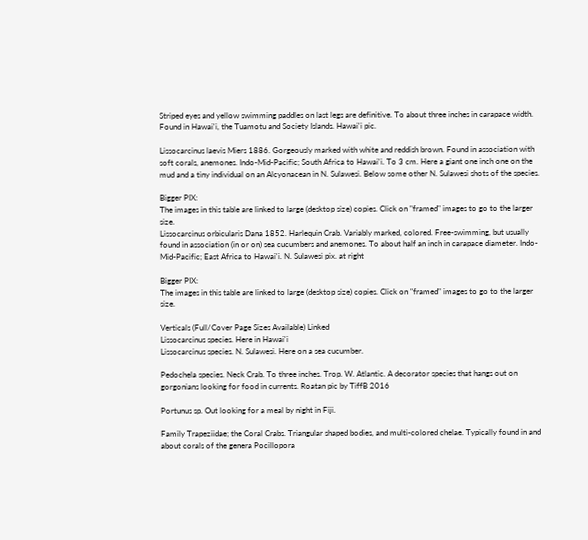Striped eyes and yellow swimming paddles on last legs are definitive. To about three inches in carapace width. Found in Hawai'i, the Tuamotu and Society Islands. Hawai'i pic.

Lissocarcinus laevis Miers 1886. Gorgeously marked with white and reddish brown. Found in association with soft corals, anemones. Indo-Mid-Pacific; South Africa to Hawai'i. To 3 cm. Here a giant one inch one on the mud and a tiny individual on an Alcyonacean in N. Sulawesi. Below some other N. Sulawesi shots of the species.

Bigger PIX:
The images in this table are linked to large (desktop size) copies. Click on "framed" images to go to the larger size.
Lissocarcinus orbicularis Dana 1852. Harlequin Crab. Variably marked, colored. Free-swimming, but usually found in association (in or on) sea cucumbers and anemones. To about half an inch in carapace diameter. Indo-Mid-Pacific; East Africa to Hawai'i. N. Sulawesi pix. at right

Bigger PIX:
The images in this table are linked to large (desktop size) copies. Click on "framed" images to go to the larger size.

Verticals (Full/Cover Page Sizes Available) Linked
Lissocarcinus species. Here in Hawai'i
Lissocarcinus species. N. Sulawesi. Here on a sea cucumber.

Pedochela species. Neck Crab. To three inches. Trop. W. Atlantic. A decorator species that hangs out on gorgonians looking for food in currents. Roatan pic by TiffB 2016

Portunus sp. Out looking for a meal by night in Fiji.

Family Trapeziidae; the Coral Crabs. Triangular shaped bodies, and multi-colored chelae. Typically found in and about corals of the genera Pocillopora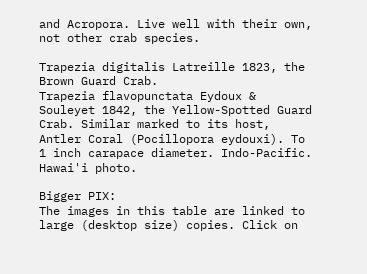and Acropora. Live well with their own, not other crab species.

Trapezia digitalis Latreille 1823, the Brown Guard Crab.
Trapezia flavopunctata Eydoux & Souleyet 1842, the Yellow-Spotted Guard Crab. Similar marked to its host, Antler Coral (Pocillopora eydouxi). To 1 inch carapace diameter. Indo-Pacific. Hawai'i photo.

Bigger PIX:
The images in this table are linked to large (desktop size) copies. Click on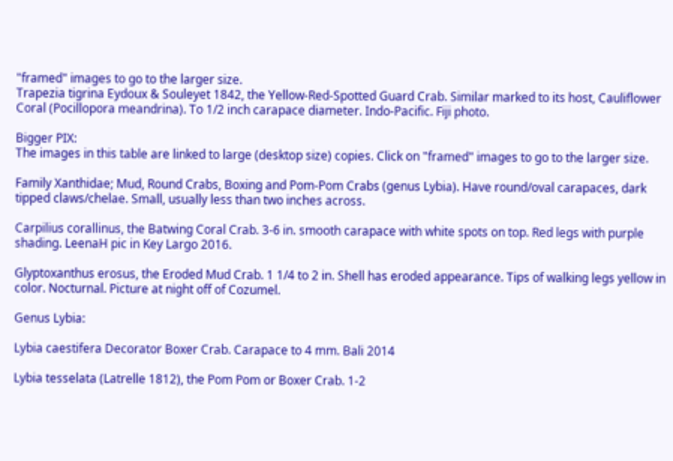"framed" images to go to the larger size.
Trapezia tigrina Eydoux & Souleyet 1842, the Yellow-Red-Spotted Guard Crab. Similar marked to its host, Cauliflower Coral (Pocillopora meandrina). To 1/2 inch carapace diameter. Indo-Pacific. Fiji photo.

Bigger PIX:
The images in this table are linked to large (desktop size) copies. Click on "framed" images to go to the larger size.

Family Xanthidae; Mud, Round Crabs, Boxing and Pom-Pom Crabs (genus Lybia). Have round/oval carapaces, dark tipped claws/chelae. Small, usually less than two inches across.

Carpilius corallinus, the Batwing Coral Crab. 3-6 in. smooth carapace with white spots on top. Red legs with purple shading. LeenaH pic in Key Largo 2016.

Glyptoxanthus erosus, the Eroded Mud Crab. 1 1/4 to 2 in. Shell has eroded appearance. Tips of walking legs yellow in color. Nocturnal. Picture at night off of Cozumel.

Genus Lybia:

Lybia caestifera Decorator Boxer Crab. Carapace to 4 mm. Bali 2014

Lybia tesselata (Latrelle 1812), the Pom Pom or Boxer Crab. 1-2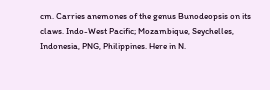cm. Carries anemones of the genus Bunodeopsis on its claws. Indo-West Pacific; Mozambique, Seychelles, Indonesia, PNG, Philippines. Here in N.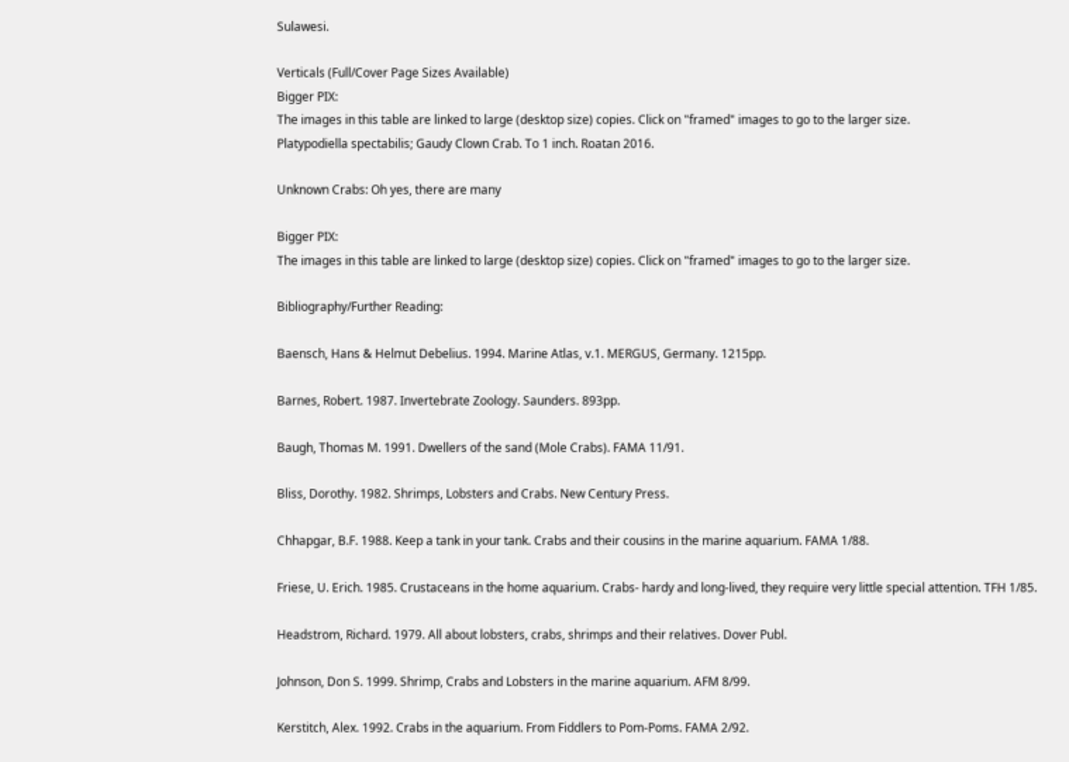Sulawesi.

Verticals (Full/Cover Page Sizes Available)
Bigger PIX:
The images in this table are linked to large (desktop size) copies. Click on "framed" images to go to the larger size.
Platypodiella spectabilis; Gaudy Clown Crab. To 1 inch. Roatan 2016.

Unknown Crabs: Oh yes, there are many

Bigger PIX:
The images in this table are linked to large (desktop size) copies. Click on "framed" images to go to the larger size.

Bibliography/Further Reading:

Baensch, Hans & Helmut Debelius. 1994. Marine Atlas, v.1. MERGUS, Germany. 1215pp.

Barnes, Robert. 1987. Invertebrate Zoology. Saunders. 893pp.

Baugh, Thomas M. 1991. Dwellers of the sand (Mole Crabs). FAMA 11/91.

Bliss, Dorothy. 1982. Shrimps, Lobsters and Crabs. New Century Press.

Chhapgar, B.F. 1988. Keep a tank in your tank. Crabs and their cousins in the marine aquarium. FAMA 1/88.

Friese, U. Erich. 1985. Crustaceans in the home aquarium. Crabs- hardy and long-lived, they require very little special attention. TFH 1/85.

Headstrom, Richard. 1979. All about lobsters, crabs, shrimps and their relatives. Dover Publ.

Johnson, Don S. 1999. Shrimp, Crabs and Lobsters in the marine aquarium. AFM 8/99.

Kerstitch, Alex. 1992. Crabs in the aquarium. From Fiddlers to Pom-Poms. FAMA 2/92.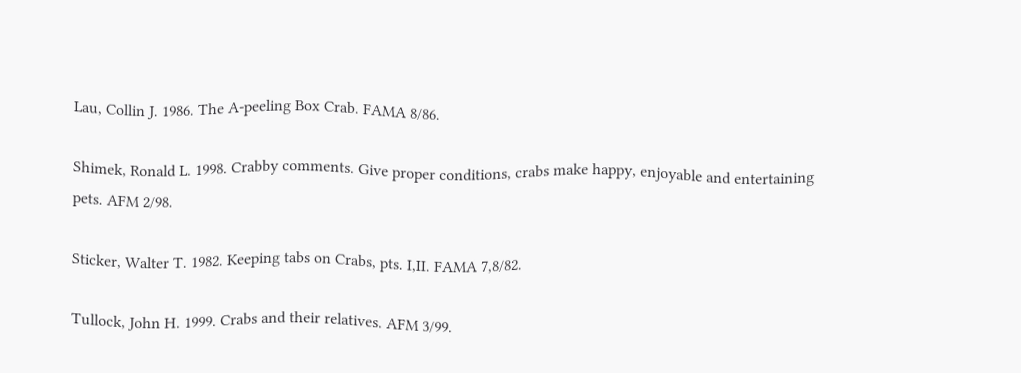Lau, Collin J. 1986. The A-peeling Box Crab. FAMA 8/86.

Shimek, Ronald L. 1998. Crabby comments. Give proper conditions, crabs make happy, enjoyable and entertaining pets. AFM 2/98.

Sticker, Walter T. 1982. Keeping tabs on Crabs, pts. I,II. FAMA 7,8/82.

Tullock, John H. 1999. Crabs and their relatives. AFM 3/99.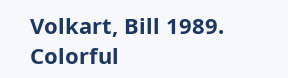Volkart, Bill 1989. Colorful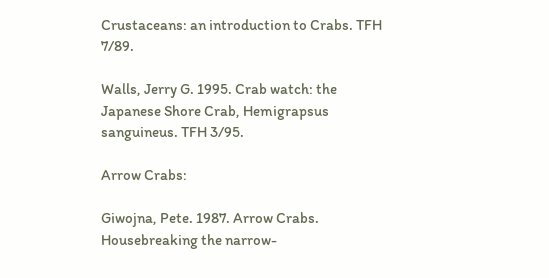Crustaceans: an introduction to Crabs. TFH 7/89.

Walls, Jerry G. 1995. Crab watch: the Japanese Shore Crab, Hemigrapsus sanguineus. TFH 3/95.

Arrow Crabs:

Giwojna, Pete. 1987. Arrow Crabs. Housebreaking the narrow-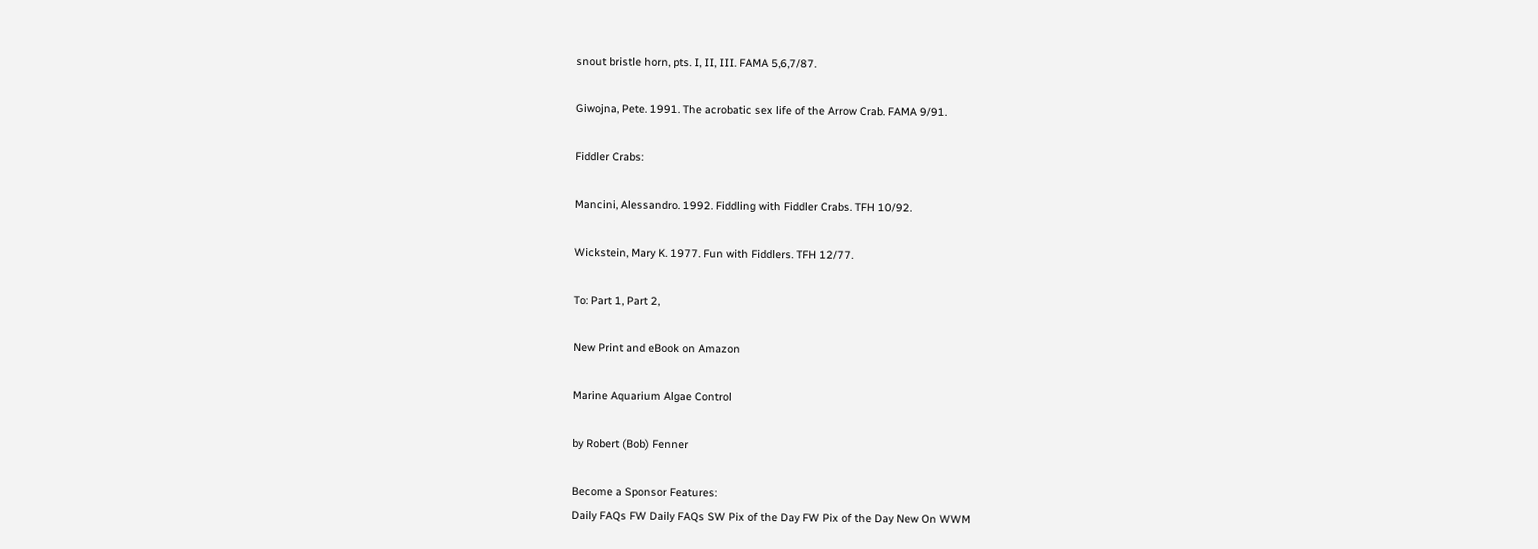snout bristle horn, pts. I, II, III. FAMA 5,6,7/87.

Giwojna, Pete. 1991. The acrobatic sex life of the Arrow Crab. FAMA 9/91.

Fiddler Crabs:

Mancini, Alessandro. 1992. Fiddling with Fiddler Crabs. TFH 10/92.

Wickstein, Mary K. 1977. Fun with Fiddlers. TFH 12/77.

To: Part 1, Part 2,

New Print and eBook on Amazon

Marine Aquarium Algae Control

by Robert (Bob) Fenner

Become a Sponsor Features:
Daily FAQs FW Daily FAQs SW Pix of the Day FW Pix of the Day New On WWM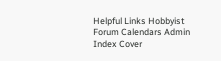Helpful Links Hobbyist Forum Calendars Admin Index Cover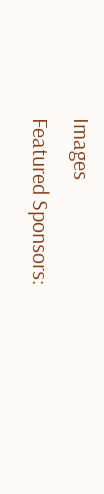Images
Featured Sponsors: